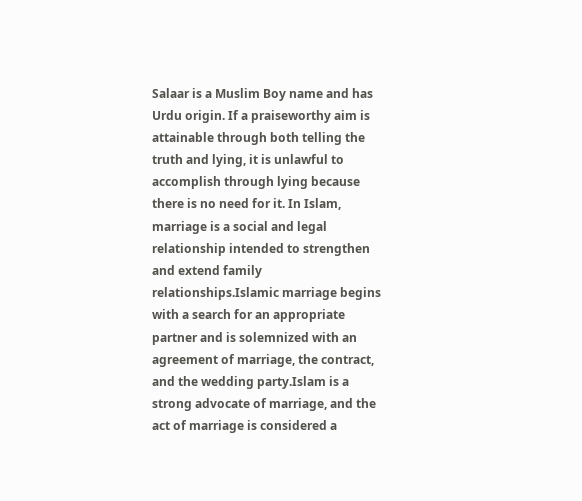Salaar is a Muslim Boy name and has Urdu origin. If a praiseworthy aim is attainable through both telling the truth and lying, it is unlawful to accomplish through lying because there is no need for it. In Islam, marriage is a social and legal relationship intended to strengthen and extend family relationships.Islamic marriage begins with a search for an appropriate partner and is solemnized with an agreement of marriage, the contract, and the wedding party.Islam is a strong advocate of marriage, and the act of marriage is considered a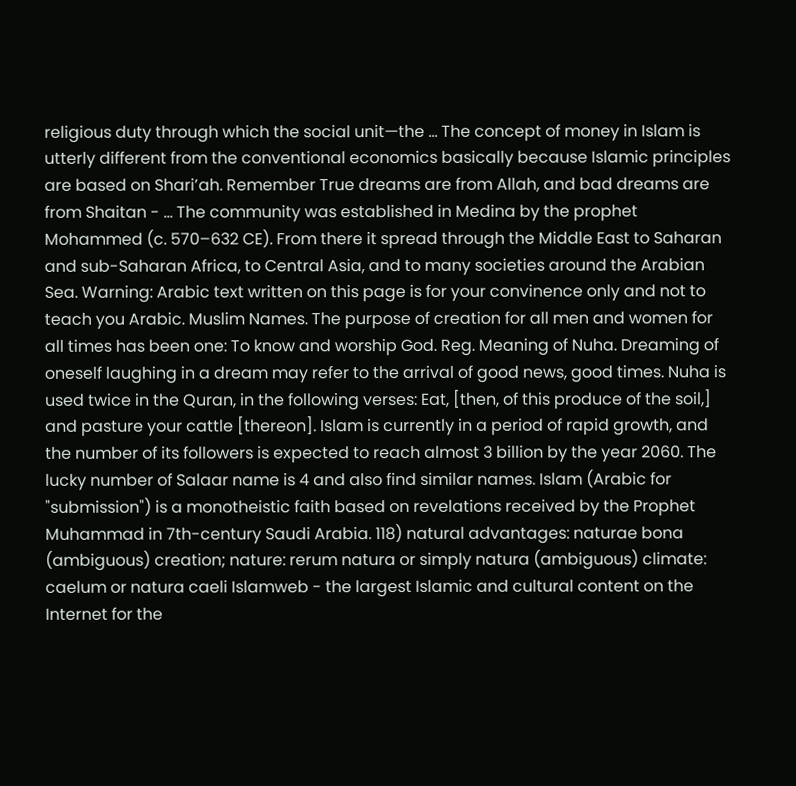religious duty through which the social unit—the … The concept of money in Islam is utterly different from the conventional economics basically because Islamic principles are based on Shari’ah. Remember True dreams are from Allah, and bad dreams are from Shaitan - … The community was established in Medina by the prophet Mohammed (c. 570–632 CE). From there it spread through the Middle East to Saharan and sub-Saharan Africa, to Central Asia, and to many societies around the Arabian Sea. Warning: Arabic text written on this page is for your convinence only and not to teach you Arabic. Muslim Names. The purpose of creation for all men and women for all times has been one: To know and worship God. Reg. Meaning of Nuha. Dreaming of oneself laughing in a dream may refer to the arrival of good news, good times. Nuha is used twice in the Quran, in the following verses: Eat, [then, of this produce of the soil,] and pasture your cattle [thereon]. Islam is currently in a period of rapid growth, and the number of its followers is expected to reach almost 3 billion by the year 2060. The lucky number of Salaar name is 4 and also find similar names. Islam (Arabic for "submission") is a monotheistic faith based on revelations received by the Prophet Muhammad in 7th-century Saudi Arabia. 118) natural advantages: naturae bona (ambiguous) creation; nature: rerum natura or simply natura (ambiguous) climate: caelum or natura caeli Islamweb - the largest Islamic and cultural content on the Internet for the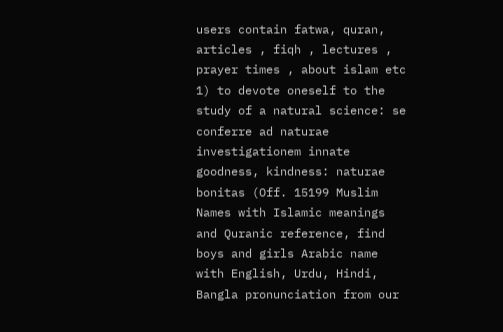users contain fatwa, quran, articles , fiqh , lectures , prayer times , about islam etc 1) to devote oneself to the study of a natural science: se conferre ad naturae investigationem innate goodness, kindness: naturae bonitas (Off. 15199 Muslim Names with Islamic meanings and Quranic reference, find boys and girls Arabic name with English, Urdu, Hindi, Bangla pronunciation from our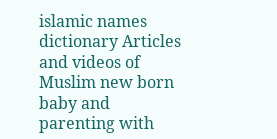islamic names dictionary Articles and videos of Muslim new born baby and parenting with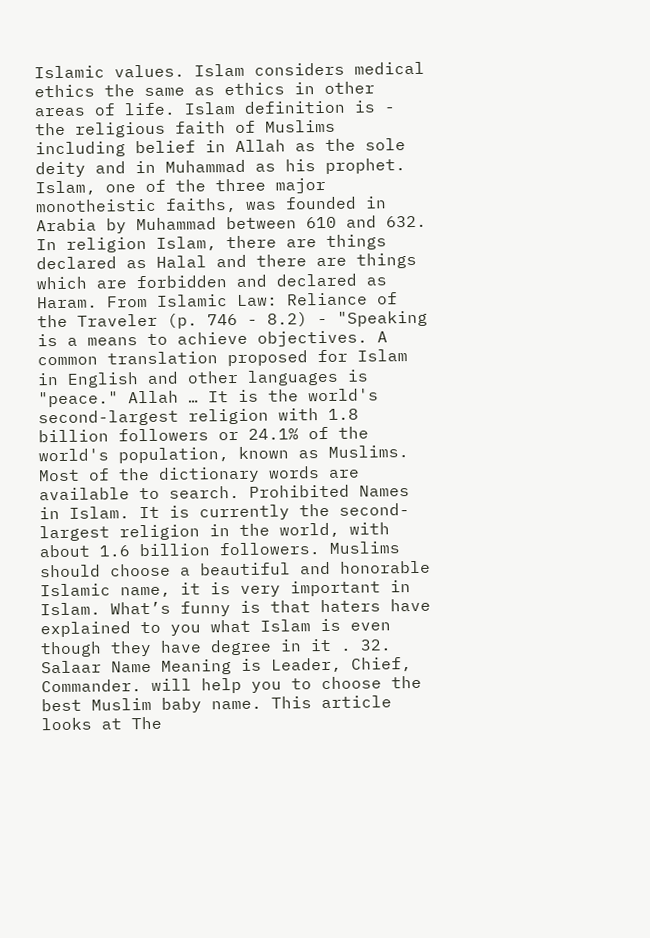Islamic values. Islam considers medical ethics the same as ethics in other areas of life. Islam definition is - the religious faith of Muslims including belief in Allah as the sole deity and in Muhammad as his prophet. Islam, one of the three major monotheistic faiths, was founded in Arabia by Muhammad between 610 and 632. In religion Islam, there are things declared as Halal and there are things which are forbidden and declared as Haram. From Islamic Law: Reliance of the Traveler (p. 746 - 8.2) - "Speaking is a means to achieve objectives. A common translation proposed for Islam in English and other languages is "peace." Allah … It is the world's second-largest religion with 1.8 billion followers or 24.1% of the world's population, known as Muslims. Most of the dictionary words are available to search. Prohibited Names in Islam. It is currently the second-largest religion in the world, with about 1.6 billion followers. Muslims should choose a beautiful and honorable Islamic name, it is very important in Islam. What’s funny is that haters have explained to you what Islam is even though they have degree in it . 32. Salaar Name Meaning is Leader, Chief, Commander. will help you to choose the best Muslim baby name. This article looks at The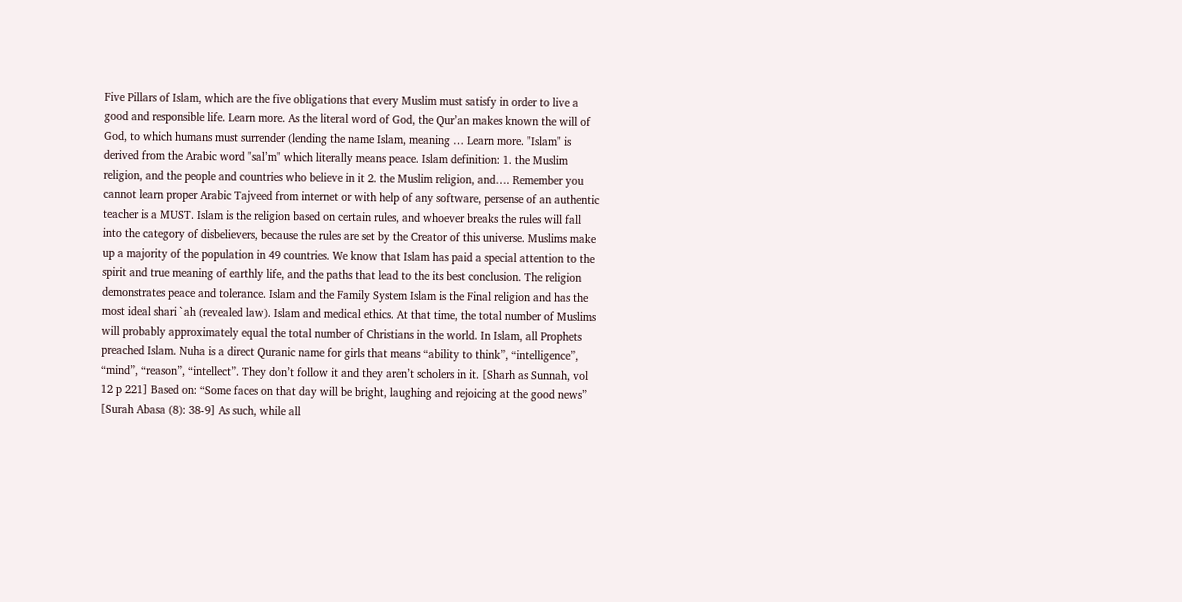Five Pillars of Islam, which are the five obligations that every Muslim must satisfy in order to live a good and responsible life. Learn more. As the literal word of God, the Qur’an makes known the will of God, to which humans must surrender (lending the name Islam, meaning … Learn more. "Islam" is derived from the Arabic word "sal’m" which literally means peace. Islam definition: 1. the Muslim religion, and the people and countries who believe in it 2. the Muslim religion, and…. Remember you cannot learn proper Arabic Tajveed from internet or with help of any software, persense of an authentic teacher is a MUST. Islam is the religion based on certain rules, and whoever breaks the rules will fall into the category of disbelievers, because the rules are set by the Creator of this universe. Muslims make up a majority of the population in 49 countries. We know that Islam has paid a special attention to the spirit and true meaning of earthly life, and the paths that lead to the its best conclusion. The religion demonstrates peace and tolerance. Islam and the Family System Islam is the Final religion and has the most ideal shari `ah (revealed law). Islam and medical ethics. At that time, the total number of Muslims will probably approximately equal the total number of Christians in the world. In Islam, all Prophets preached Islam. Nuha is a direct Quranic name for girls that means “ability to think”, “intelligence”, “mind”, “reason”, “intellect”. They don’t follow it and they aren’t scholers in it. [Sharh as Sunnah, vol 12 p 221] Based on: “Some faces on that day will be bright, laughing and rejoicing at the good news” [Surah Abasa (8): 38-9] As such, while all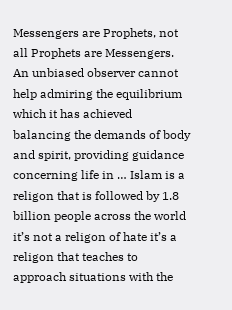Messengers are Prophets, not all Prophets are Messengers. An unbiased observer cannot help admiring the equilibrium which it has achieved balancing the demands of body and spirit, providing guidance concerning life in … Islam is a religon that is followed by 1.8 billion people across the world it’s not a religon of hate it’s a religon that teaches to approach situations with the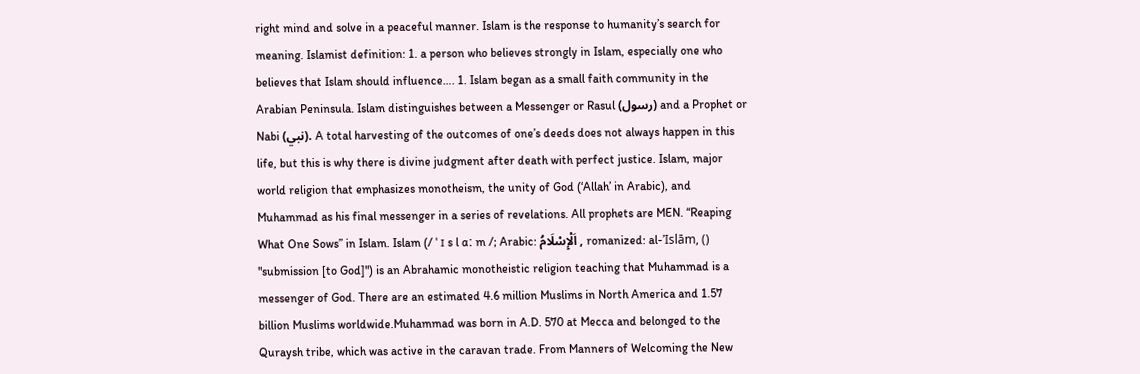right mind and solve in a peaceful manner. Islam is the response to humanity’s search for meaning. Islamist definition: 1. a person who believes strongly in Islam, especially one who believes that Islam should influence…. 1. Islam began as a small faith community in the Arabian Peninsula. Islam distinguishes between a Messenger or Rasul (رسول) and a Prophet or Nabi (نبي). A total harvesting of the outcomes of one’s deeds does not always happen in this life, but this is why there is divine judgment after death with perfect justice. Islam, major world religion that emphasizes monotheism, the unity of God (‘Allah’ in Arabic), and Muhammad as his final messenger in a series of revelations. All prophets are MEN. “Reaping What One Sows” in Islam. Islam (/ ˈ ɪ s l ɑː m /; Arabic: اَلْإِسْلَامُ , romanized: al-’Islām, () "submission [to God]") is an Abrahamic monotheistic religion teaching that Muhammad is a messenger of God. There are an estimated 4.6 million Muslims in North America and 1.57 billion Muslims worldwide.Muhammad was born in A.D. 570 at Mecca and belonged to the Quraysh tribe, which was active in the caravan trade. From Manners of Welcoming the New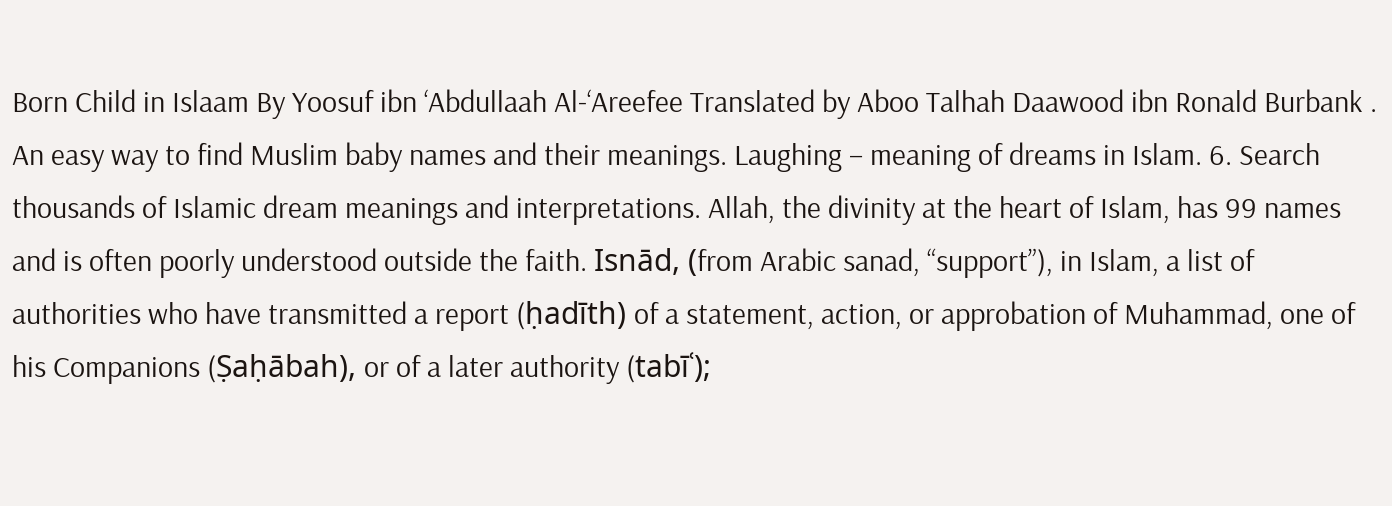Born Child in Islaam By Yoosuf ibn ‘Abdullaah Al-‘Areefee Translated by Aboo Talhah Daawood ibn Ronald Burbank . An easy way to find Muslim baby names and their meanings. Laughing – meaning of dreams in Islam. 6. Search thousands of Islamic dream meanings and interpretations. Allah, the divinity at the heart of Islam, has 99 names and is often poorly understood outside the faith. Isnād, (from Arabic sanad, “support”), in Islam, a list of authorities who have transmitted a report (ḥadīth) of a statement, action, or approbation of Muhammad, one of his Companions (Ṣaḥābah), or of a later authority (tabīʿ);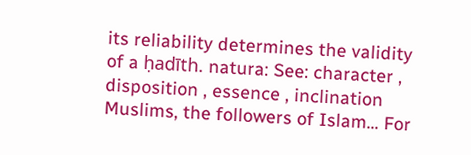its reliability determines the validity of a ḥadīth. natura: See: character , disposition , essence , inclination Muslims, the followers of Islam… For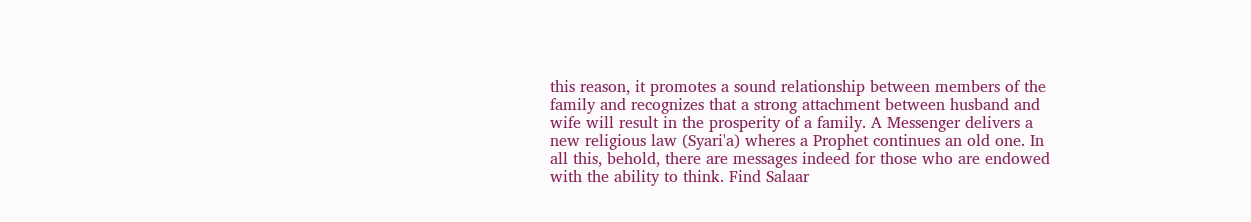this reason, it promotes a sound relationship between members of the family and recognizes that a strong attachment between husband and wife will result in the prosperity of a family. A Messenger delivers a new religious law (Syari'a) wheres a Prophet continues an old one. In all this, behold, there are messages indeed for those who are endowed with the ability to think. Find Salaar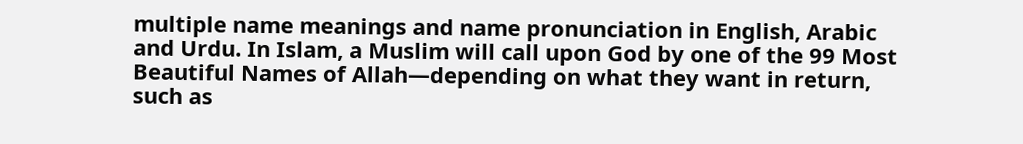multiple name meanings and name pronunciation in English, Arabic and Urdu. In Islam, a Muslim will call upon God by one of the 99 Most Beautiful Names of Allah—depending on what they want in return, such as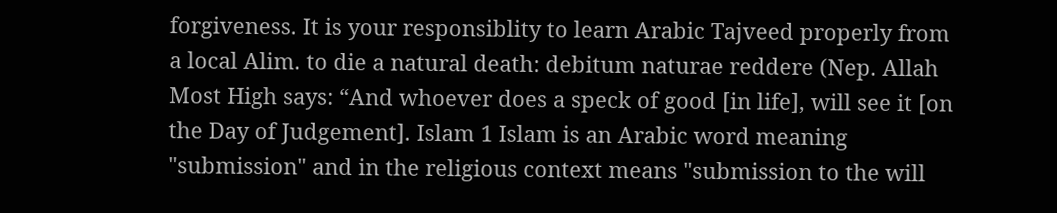forgiveness. It is your responsiblity to learn Arabic Tajveed properly from a local Alim. to die a natural death: debitum naturae reddere (Nep. Allah Most High says: “And whoever does a speck of good [in life], will see it [on the Day of Judgement]. Islam 1 Islam is an Arabic word meaning "submission" and in the religious context means "submission to the will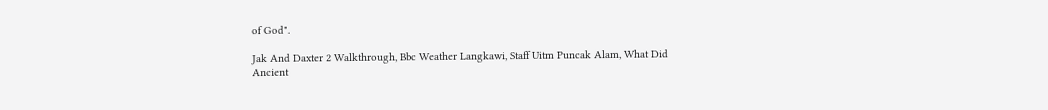of God".

Jak And Daxter 2 Walkthrough, Bbc Weather Langkawi, Staff Uitm Puncak Alam, What Did Ancient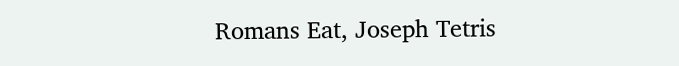Romans Eat, Joseph Tetris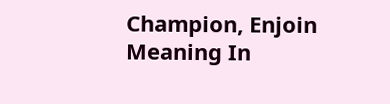Champion, Enjoin Meaning In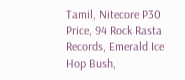Tamil, Nitecore P30 Price, 94 Rock Rasta Records, Emerald Ice Hop Bush,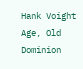Hank Voight Age, Old Dominion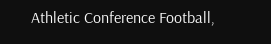Athletic Conference Football,